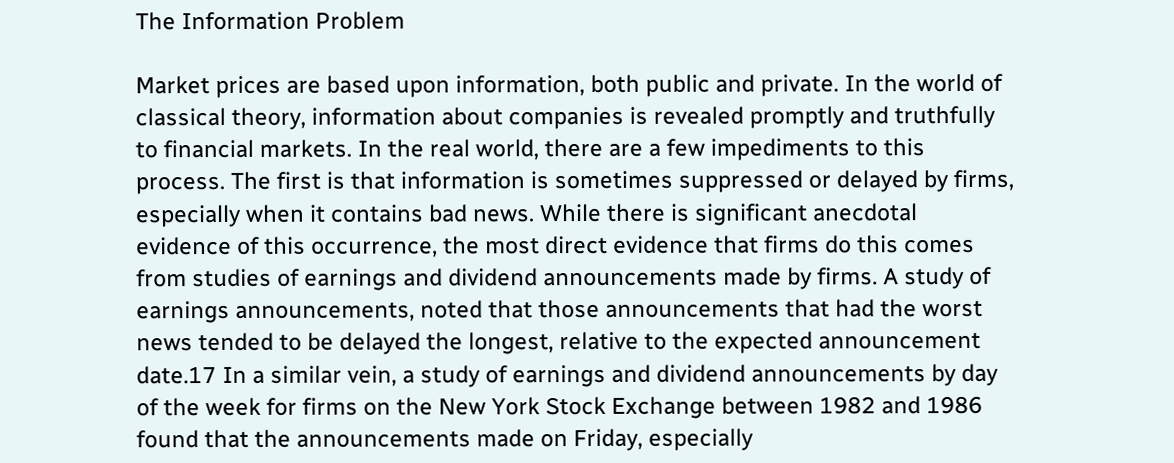The Information Problem

Market prices are based upon information, both public and private. In the world of classical theory, information about companies is revealed promptly and truthfully to financial markets. In the real world, there are a few impediments to this process. The first is that information is sometimes suppressed or delayed by firms, especially when it contains bad news. While there is significant anecdotal evidence of this occurrence, the most direct evidence that firms do this comes from studies of earnings and dividend announcements made by firms. A study of earnings announcements, noted that those announcements that had the worst news tended to be delayed the longest, relative to the expected announcement date.17 In a similar vein, a study of earnings and dividend announcements by day of the week for firms on the New York Stock Exchange between 1982 and 1986 found that the announcements made on Friday, especially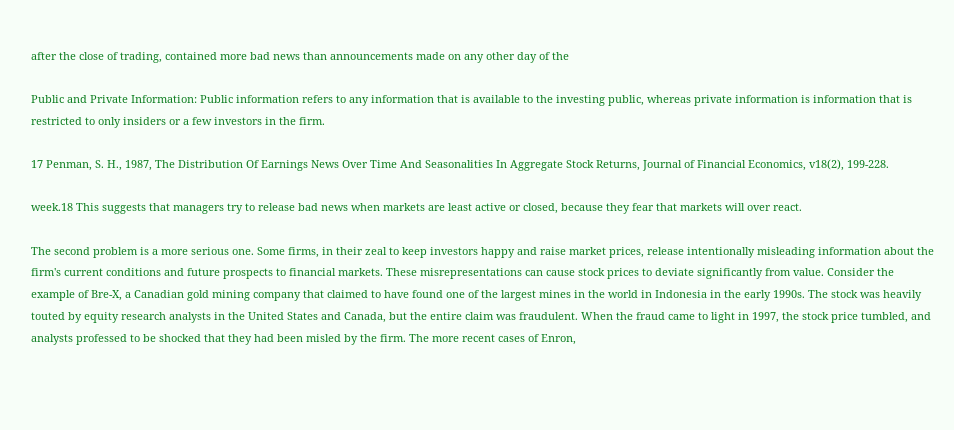after the close of trading, contained more bad news than announcements made on any other day of the

Public and Private Information: Public information refers to any information that is available to the investing public, whereas private information is information that is restricted to only insiders or a few investors in the firm.

17 Penman, S. H., 1987, The Distribution Of Earnings News Over Time And Seasonalities In Aggregate Stock Returns, Journal of Financial Economics, v18(2), 199-228.

week.18 This suggests that managers try to release bad news when markets are least active or closed, because they fear that markets will over react.

The second problem is a more serious one. Some firms, in their zeal to keep investors happy and raise market prices, release intentionally misleading information about the firm's current conditions and future prospects to financial markets. These misrepresentations can cause stock prices to deviate significantly from value. Consider the example of Bre-X, a Canadian gold mining company that claimed to have found one of the largest mines in the world in Indonesia in the early 1990s. The stock was heavily touted by equity research analysts in the United States and Canada, but the entire claim was fraudulent. When the fraud came to light in 1997, the stock price tumbled, and analysts professed to be shocked that they had been misled by the firm. The more recent cases of Enron,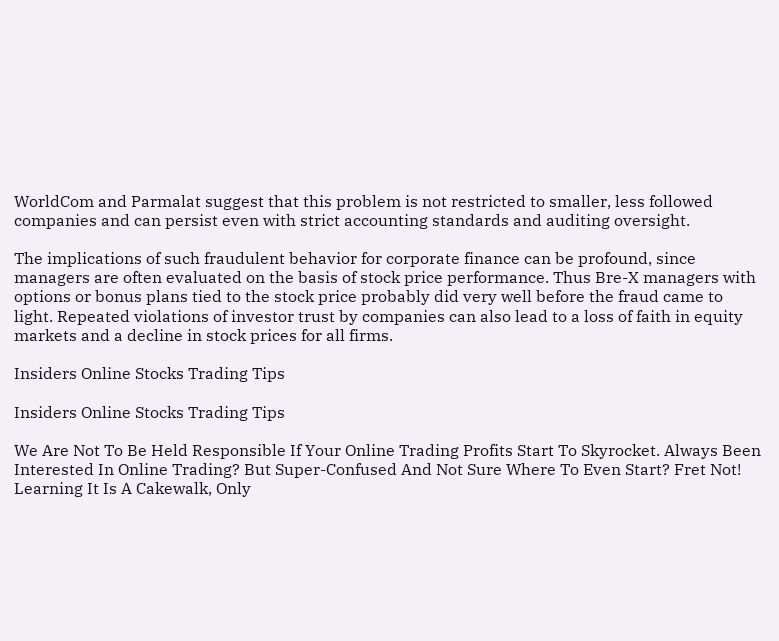WorldCom and Parmalat suggest that this problem is not restricted to smaller, less followed companies and can persist even with strict accounting standards and auditing oversight.

The implications of such fraudulent behavior for corporate finance can be profound, since managers are often evaluated on the basis of stock price performance. Thus Bre-X managers with options or bonus plans tied to the stock price probably did very well before the fraud came to light. Repeated violations of investor trust by companies can also lead to a loss of faith in equity markets and a decline in stock prices for all firms.

Insiders Online Stocks Trading Tips

Insiders Online Stocks Trading Tips

We Are Not To Be Held Responsible If Your Online Trading Profits Start To Skyrocket. Always Been Interested In Online Trading? But Super-Confused And Not Sure Where To Even Start? Fret Not! Learning It Is A Cakewalk, Only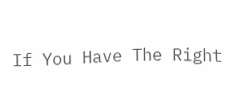If You Have The Right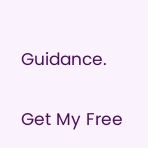Guidance.

Get My Free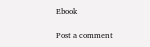Ebook

Post a comment